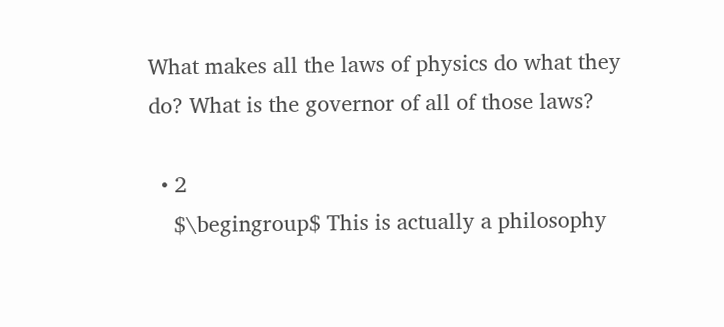What makes all the laws of physics do what they do? What is the governor of all of those laws?

  • 2
    $\begingroup$ This is actually a philosophy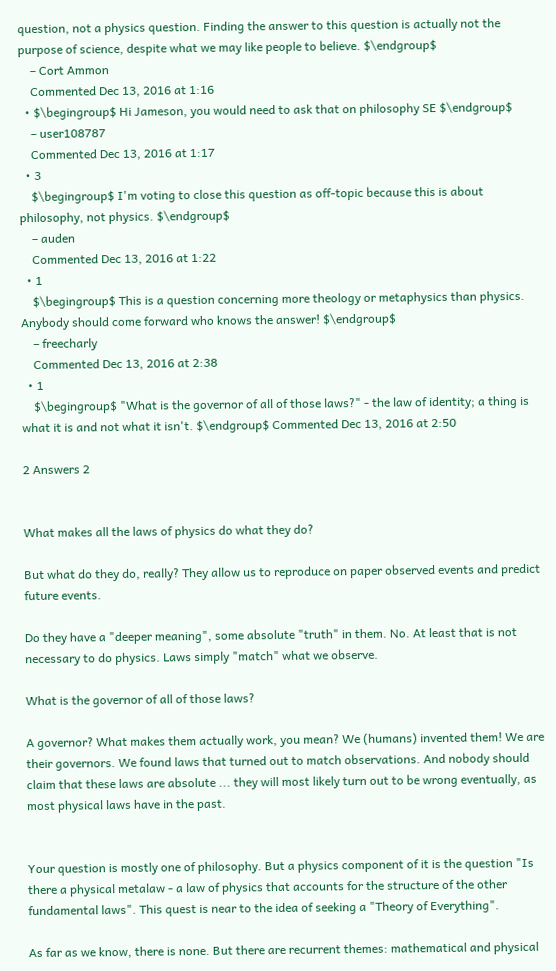question, not a physics question. Finding the answer to this question is actually not the purpose of science, despite what we may like people to believe. $\endgroup$
    – Cort Ammon
    Commented Dec 13, 2016 at 1:16
  • $\begingroup$ Hi Jameson, you would need to ask that on philosophy SE $\endgroup$
    – user108787
    Commented Dec 13, 2016 at 1:17
  • 3
    $\begingroup$ I'm voting to close this question as off-topic because this is about philosophy, not physics. $\endgroup$
    – auden
    Commented Dec 13, 2016 at 1:22
  • 1
    $\begingroup$ This is a question concerning more theology or metaphysics than physics. Anybody should come forward who knows the answer! $\endgroup$
    – freecharly
    Commented Dec 13, 2016 at 2:38
  • 1
    $\begingroup$ "What is the governor of all of those laws?" - the law of identity; a thing is what it is and not what it isn't. $\endgroup$ Commented Dec 13, 2016 at 2:50

2 Answers 2


What makes all the laws of physics do what they do?

But what do they do, really? They allow us to reproduce on paper observed events and predict future events.

Do they have a "deeper meaning", some absolute "truth" in them. No. At least that is not necessary to do physics. Laws simply "match" what we observe.

What is the governor of all of those laws?

A governor? What makes them actually work, you mean? We (humans) invented them! We are their governors. We found laws that turned out to match observations. And nobody should claim that these laws are absolute ... they will most likely turn out to be wrong eventually, as most physical laws have in the past.


Your question is mostly one of philosophy. But a physics component of it is the question "Is there a physical metalaw - a law of physics that accounts for the structure of the other fundamental laws". This quest is near to the idea of seeking a "Theory of Everything".

As far as we know, there is none. But there are recurrent themes: mathematical and physical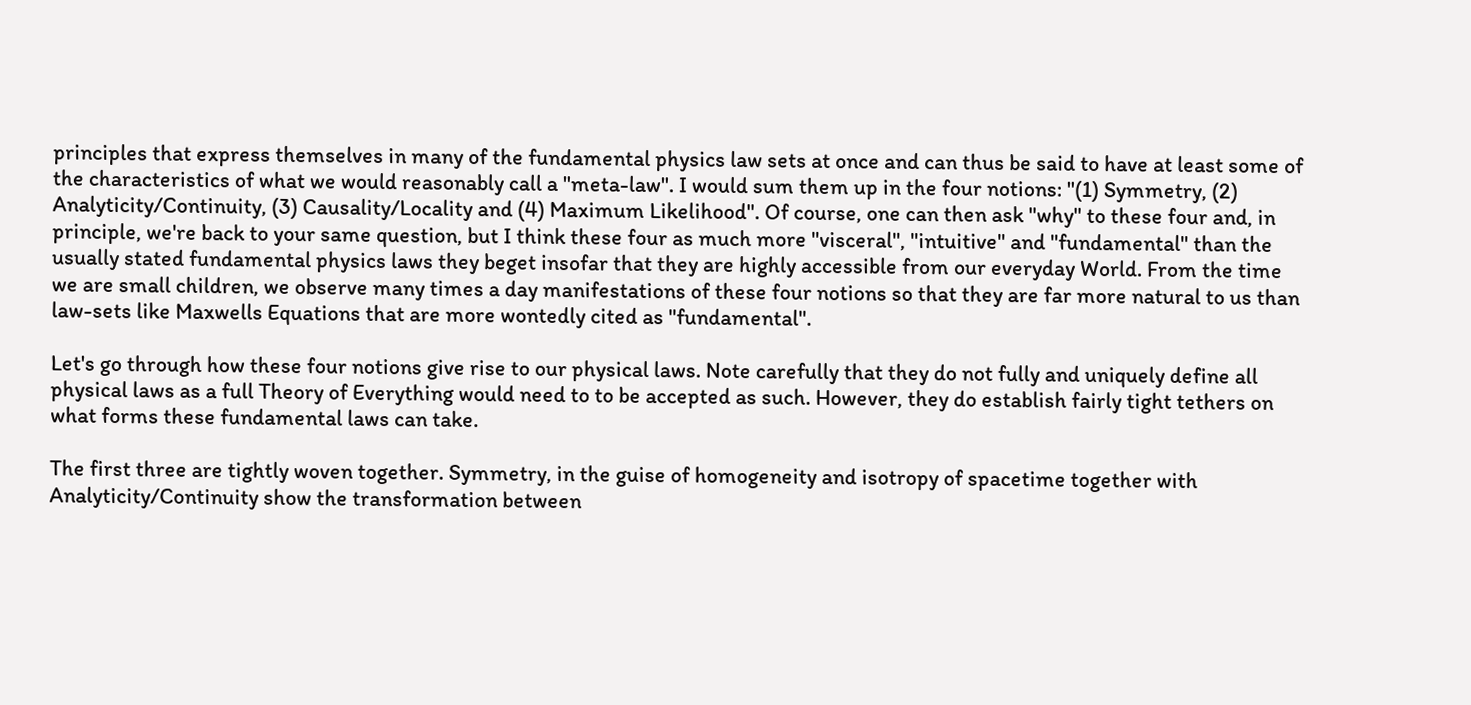principles that express themselves in many of the fundamental physics law sets at once and can thus be said to have at least some of the characteristics of what we would reasonably call a "meta-law". I would sum them up in the four notions: "(1) Symmetry, (2) Analyticity/Continuity, (3) Causality/Locality and (4) Maximum Likelihood". Of course, one can then ask "why" to these four and, in principle, we're back to your same question, but I think these four as much more "visceral", "intuitive" and "fundamental" than the usually stated fundamental physics laws they beget insofar that they are highly accessible from our everyday World. From the time we are small children, we observe many times a day manifestations of these four notions so that they are far more natural to us than law-sets like Maxwells Equations that are more wontedly cited as "fundamental".

Let's go through how these four notions give rise to our physical laws. Note carefully that they do not fully and uniquely define all physical laws as a full Theory of Everything would need to to be accepted as such. However, they do establish fairly tight tethers on what forms these fundamental laws can take.

The first three are tightly woven together. Symmetry, in the guise of homogeneity and isotropy of spacetime together with Analyticity/Continuity show the transformation between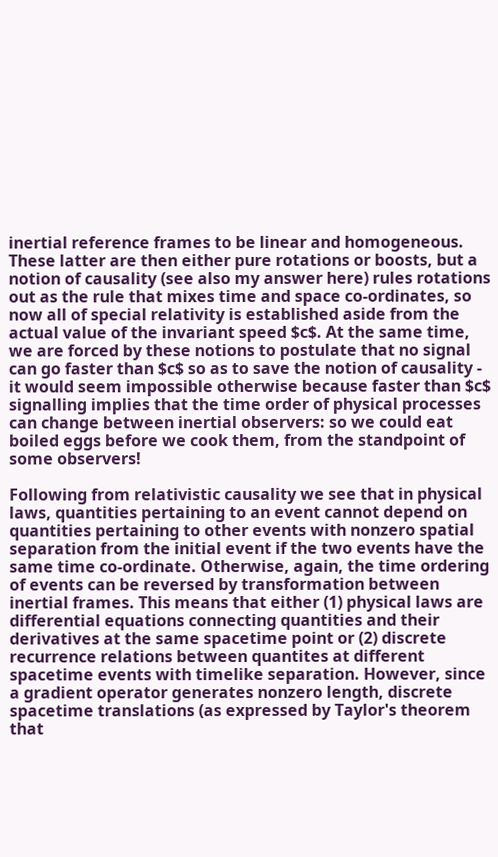inertial reference frames to be linear and homogeneous. These latter are then either pure rotations or boosts, but a notion of causality (see also my answer here) rules rotations out as the rule that mixes time and space co-ordinates, so now all of special relativity is established aside from the actual value of the invariant speed $c$. At the same time, we are forced by these notions to postulate that no signal can go faster than $c$ so as to save the notion of causality - it would seem impossible otherwise because faster than $c$ signalling implies that the time order of physical processes can change between inertial observers: so we could eat boiled eggs before we cook them, from the standpoint of some observers!

Following from relativistic causality we see that in physical laws, quantities pertaining to an event cannot depend on quantities pertaining to other events with nonzero spatial separation from the initial event if the two events have the same time co-ordinate. Otherwise, again, the time ordering of events can be reversed by transformation between inertial frames. This means that either (1) physical laws are differential equations connecting quantities and their derivatives at the same spacetime point or (2) discrete recurrence relations between quantites at different spacetime events with timelike separation. However, since a gradient operator generates nonzero length, discrete spacetime translations (as expressed by Taylor's theorem that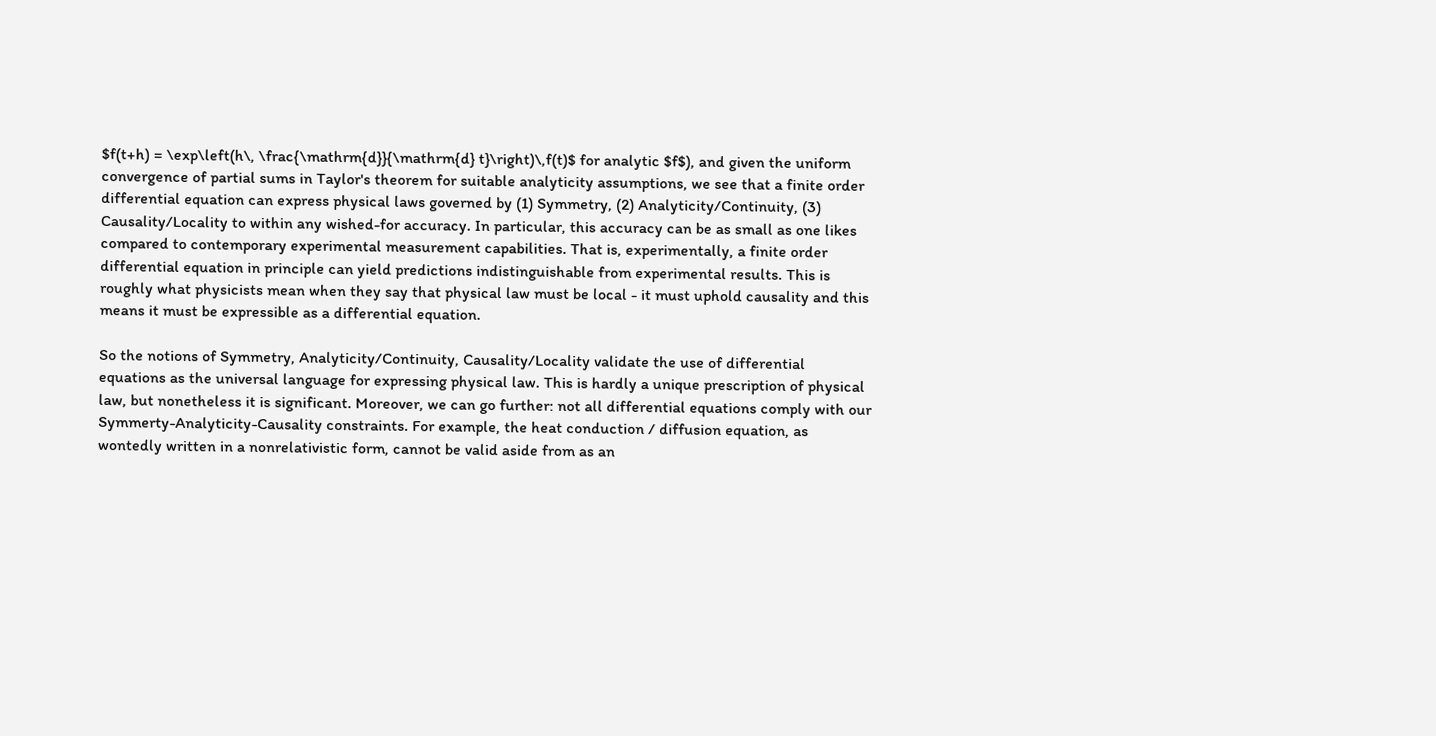$f(t+h) = \exp\left(h\, \frac{\mathrm{d}}{\mathrm{d} t}\right)\,f(t)$ for analytic $f$), and given the uniform convergence of partial sums in Taylor's theorem for suitable analyticity assumptions, we see that a finite order differential equation can express physical laws governed by (1) Symmetry, (2) Analyticity/Continuity, (3) Causality/Locality to within any wished-for accuracy. In particular, this accuracy can be as small as one likes compared to contemporary experimental measurement capabilities. That is, experimentally, a finite order differential equation in principle can yield predictions indistinguishable from experimental results. This is roughly what physicists mean when they say that physical law must be local - it must uphold causality and this means it must be expressible as a differential equation.

So the notions of Symmetry, Analyticity/Continuity, Causality/Locality validate the use of differential equations as the universal language for expressing physical law. This is hardly a unique prescription of physical law, but nonetheless it is significant. Moreover, we can go further: not all differential equations comply with our Symmerty-Analyticity-Causality constraints. For example, the heat conduction / diffusion equation, as wontedly written in a nonrelativistic form, cannot be valid aside from as an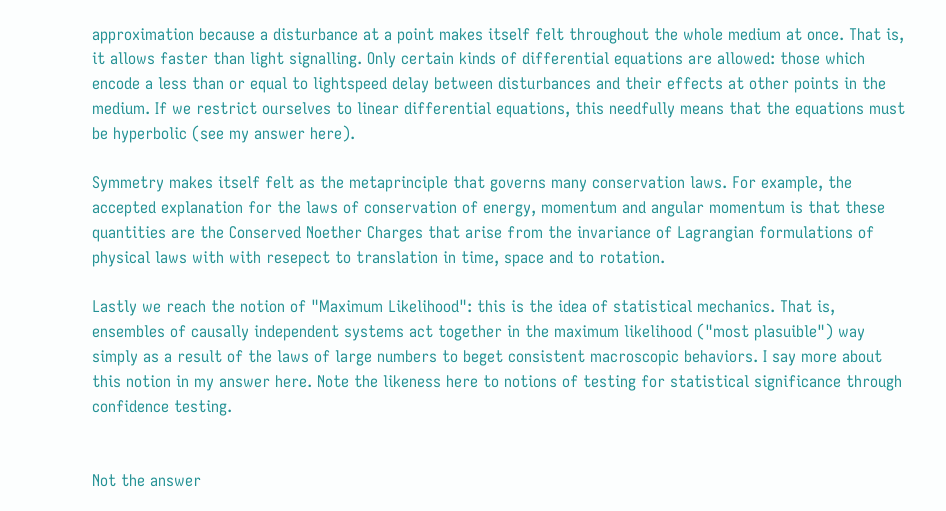approximation because a disturbance at a point makes itself felt throughout the whole medium at once. That is, it allows faster than light signalling. Only certain kinds of differential equations are allowed: those which encode a less than or equal to lightspeed delay between disturbances and their effects at other points in the medium. If we restrict ourselves to linear differential equations, this needfully means that the equations must be hyperbolic (see my answer here).

Symmetry makes itself felt as the metaprinciple that governs many conservation laws. For example, the accepted explanation for the laws of conservation of energy, momentum and angular momentum is that these quantities are the Conserved Noether Charges that arise from the invariance of Lagrangian formulations of physical laws with with resepect to translation in time, space and to rotation.

Lastly we reach the notion of "Maximum Likelihood": this is the idea of statistical mechanics. That is, ensembles of causally independent systems act together in the maximum likelihood ("most plasuible") way simply as a result of the laws of large numbers to beget consistent macroscopic behaviors. I say more about this notion in my answer here. Note the likeness here to notions of testing for statistical significance through confidence testing.


Not the answer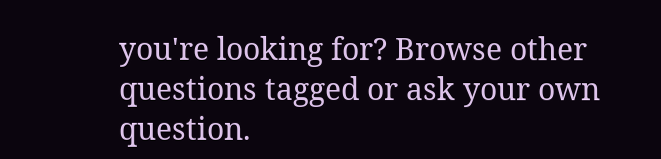you're looking for? Browse other questions tagged or ask your own question.